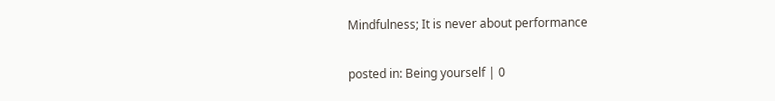Mindfulness; It is never about performance

posted in: Being yourself | 0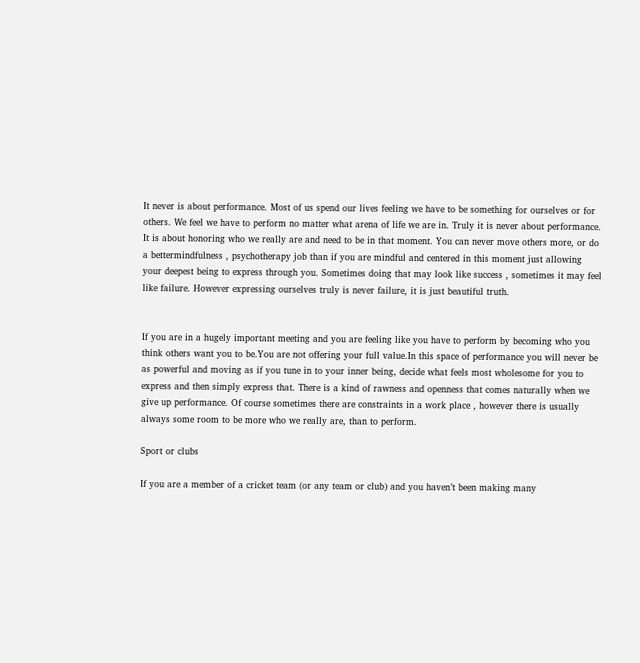It never is about performance. Most of us spend our lives feeling we have to be something for ourselves or for others. We feel we have to perform no matter what arena of life we are in. Truly it is never about performance. It is about honoring who we really are and need to be in that moment. You can never move others more, or do a bettermindfulness , psychotherapy job than if you are mindful and centered in this moment just allowing your deepest being to express through you. Sometimes doing that may look like success , sometimes it may feel like failure. However expressing ourselves truly is never failure, it is just beautiful truth.


If you are in a hugely important meeting and you are feeling like you have to perform by becoming who you think others want you to be.You are not offering your full value.In this space of performance you will never be as powerful and moving as if you tune in to your inner being, decide what feels most wholesome for you to express and then simply express that. There is a kind of rawness and openness that comes naturally when we give up performance. Of course sometimes there are constraints in a work place , however there is usually always some room to be more who we really are, than to perform.

Sport or clubs

If you are a member of a cricket team (or any team or club) and you haven’t been making many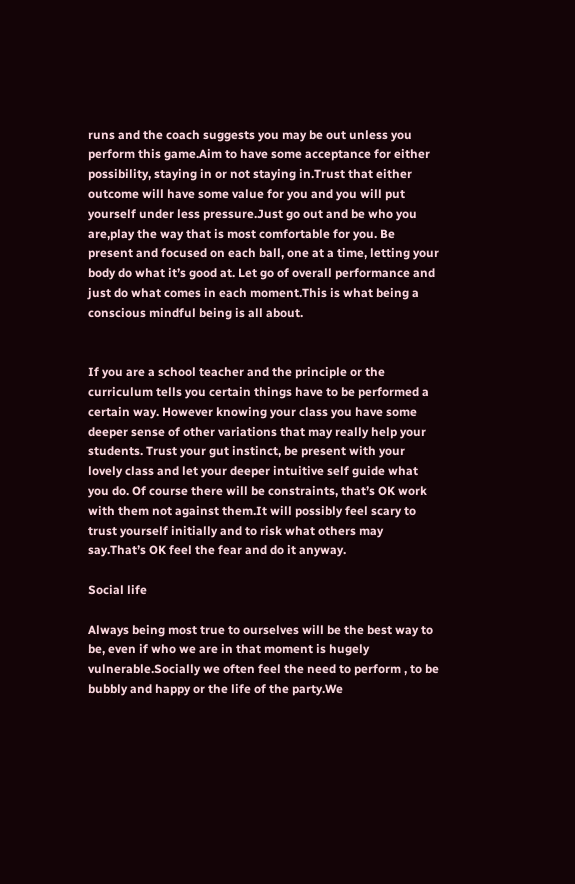runs and the coach suggests you may be out unless you perform this game.Aim to have some acceptance for either possibility, staying in or not staying in.Trust that either outcome will have some value for you and you will put yourself under less pressure.Just go out and be who you are,play the way that is most comfortable for you. Be present and focused on each ball, one at a time, letting your body do what it’s good at. Let go of overall performance and just do what comes in each moment.This is what being a conscious mindful being is all about.


If you are a school teacher and the principle or the curriculum tells you certain things have to be performed a certain way. However knowing your class you have some deeper sense of other variations that may really help your students. Trust your gut instinct, be present with your lovely class and let your deeper intuitive self guide what you do. Of course there will be constraints, that’s OK work with them not against them.It will possibly feel scary to trust yourself initially and to risk what others may say.That’s OK feel the fear and do it anyway.

Social life

Always being most true to ourselves will be the best way to be, even if who we are in that moment is hugely vulnerable.Socially we often feel the need to perform , to be bubbly and happy or the life of the party.We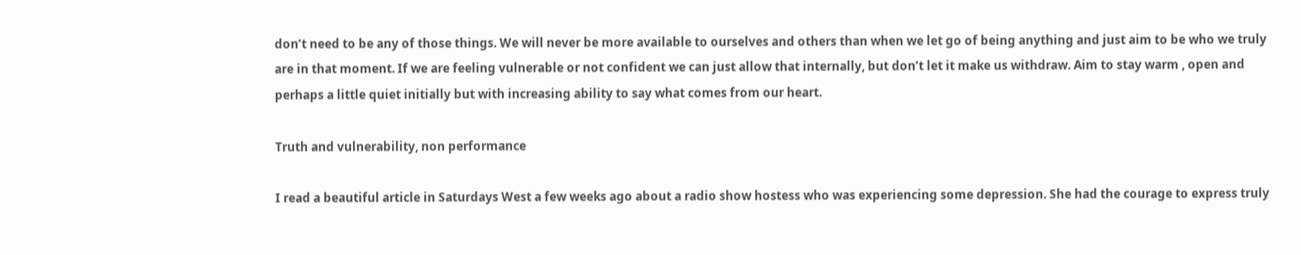don’t need to be any of those things. We will never be more available to ourselves and others than when we let go of being anything and just aim to be who we truly are in that moment. If we are feeling vulnerable or not confident we can just allow that internally, but don’t let it make us withdraw. Aim to stay warm , open and perhaps a little quiet initially but with increasing ability to say what comes from our heart.

Truth and vulnerability, non performance

I read a beautiful article in Saturdays West a few weeks ago about a radio show hostess who was experiencing some depression. She had the courage to express truly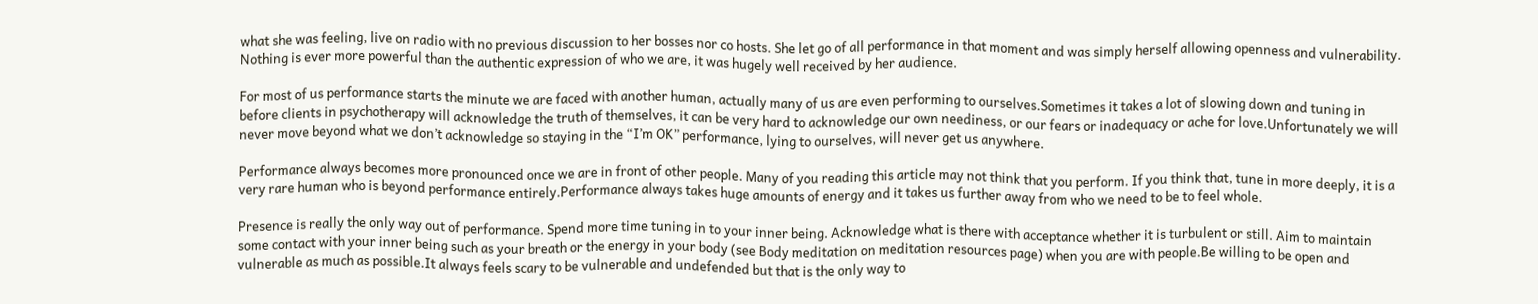what she was feeling, live on radio with no previous discussion to her bosses nor co hosts. She let go of all performance in that moment and was simply herself allowing openness and vulnerability. Nothing is ever more powerful than the authentic expression of who we are, it was hugely well received by her audience.

For most of us performance starts the minute we are faced with another human, actually many of us are even performing to ourselves.Sometimes it takes a lot of slowing down and tuning in before clients in psychotherapy will acknowledge the truth of themselves, it can be very hard to acknowledge our own neediness, or our fears or inadequacy or ache for love.Unfortunately we will never move beyond what we don’t acknowledge so staying in the “I’m OK” performance, lying to ourselves, will never get us anywhere.

Performance always becomes more pronounced once we are in front of other people. Many of you reading this article may not think that you perform. If you think that, tune in more deeply, it is a very rare human who is beyond performance entirely.Performance always takes huge amounts of energy and it takes us further away from who we need to be to feel whole.

Presence is really the only way out of performance. Spend more time tuning in to your inner being. Acknowledge what is there with acceptance whether it is turbulent or still. Aim to maintain some contact with your inner being such as your breath or the energy in your body (see Body meditation on meditation resources page) when you are with people.Be willing to be open and vulnerable as much as possible.It always feels scary to be vulnerable and undefended but that is the only way to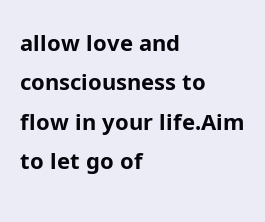allow love and consciousness to flow in your life.Aim to let go of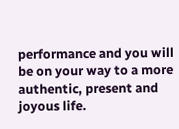performance and you will be on your way to a more authentic, present and joyous life.